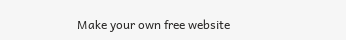Make your own free website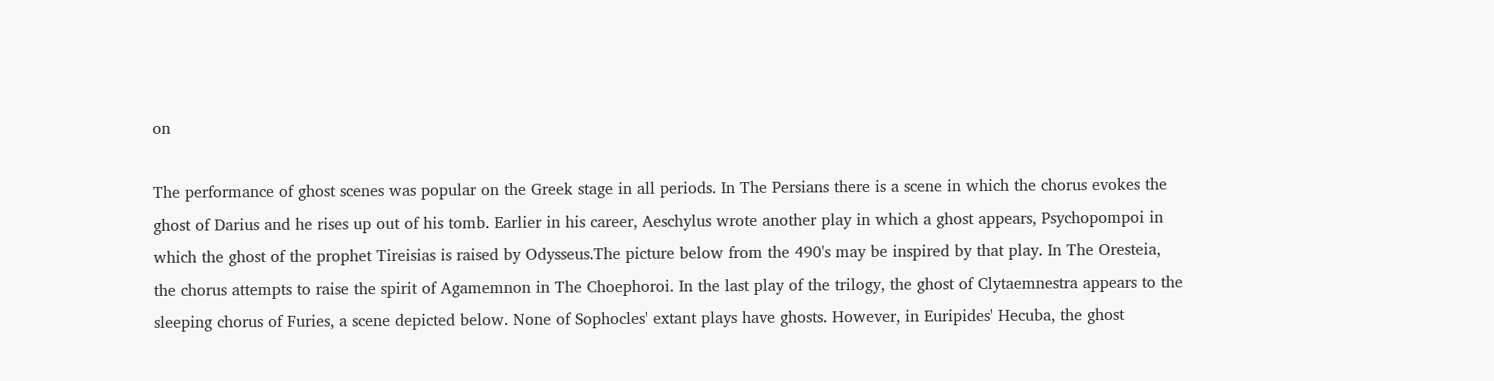on

The performance of ghost scenes was popular on the Greek stage in all periods. In The Persians there is a scene in which the chorus evokes the ghost of Darius and he rises up out of his tomb. Earlier in his career, Aeschylus wrote another play in which a ghost appears, Psychopompoi in which the ghost of the prophet Tireisias is raised by Odysseus.The picture below from the 490's may be inspired by that play. In The Oresteia, the chorus attempts to raise the spirit of Agamemnon in The Choephoroi. In the last play of the trilogy, the ghost of Clytaemnestra appears to the sleeping chorus of Furies, a scene depicted below. None of Sophocles' extant plays have ghosts. However, in Euripides' Hecuba, the ghost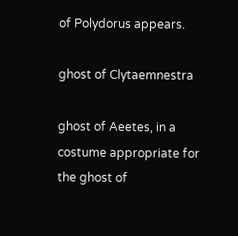of Polydorus appears.

ghost of Clytaemnestra

ghost of Aeetes, in a costume appropriate for the ghost of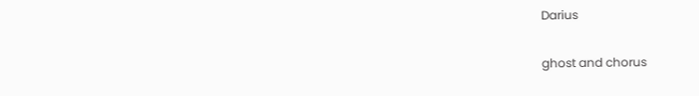Darius

ghost and chorus